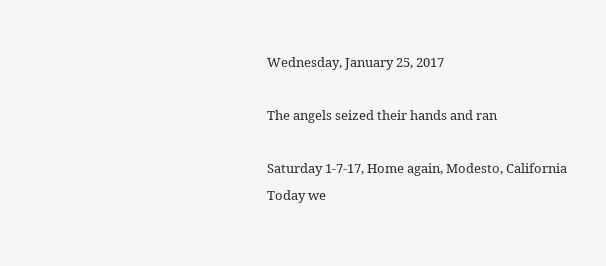Wednesday, January 25, 2017

The angels seized their hands and ran

Saturday 1-7-17, Home again, Modesto, California
Today we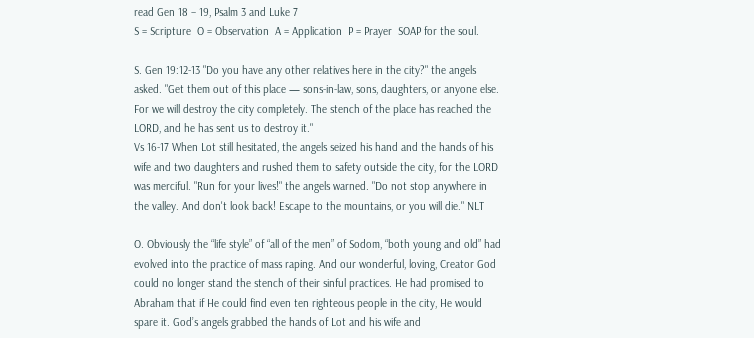read Gen 18 – 19, Psalm 3 and Luke 7
S = Scripture  O = Observation  A = Application  P = Prayer  SOAP for the soul.

S. Gen 19:12-13 "Do you have any other relatives here in the city?" the angels asked. "Get them out of this place — sons-in-law, sons, daughters, or anyone else. For we will destroy the city completely. The stench of the place has reached the LORD, and he has sent us to destroy it."
Vs 16-17 When Lot still hesitated, the angels seized his hand and the hands of his wife and two daughters and rushed them to safety outside the city, for the LORD was merciful. "Run for your lives!" the angels warned. "Do not stop anywhere in the valley. And don't look back! Escape to the mountains, or you will die." NLT

O. Obviously the “life style” of “all of the men” of Sodom, “both young and old” had evolved into the practice of mass raping. And our wonderful, loving, Creator God could no longer stand the stench of their sinful practices. He had promised to Abraham that if He could find even ten righteous people in the city, He would spare it. God’s angels grabbed the hands of Lot and his wife and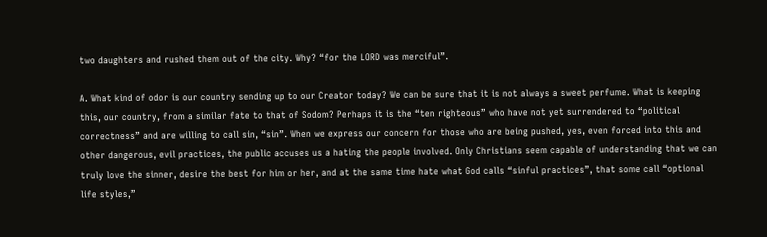two daughters and rushed them out of the city. Why? “for the LORD was merciful”.

A. What kind of odor is our country sending up to our Creator today? We can be sure that it is not always a sweet perfume. What is keeping this, our country, from a similar fate to that of Sodom? Perhaps it is the “ten righteous” who have not yet surrendered to “political correctness” and are willing to call sin, “sin”. When we express our concern for those who are being pushed, yes, even forced into this and other dangerous, evil practices, the public accuses us a hating the people involved. Only Christians seem capable of understanding that we can truly love the sinner, desire the best for him or her, and at the same time hate what God calls “sinful practices”, that some call “optional life styles,”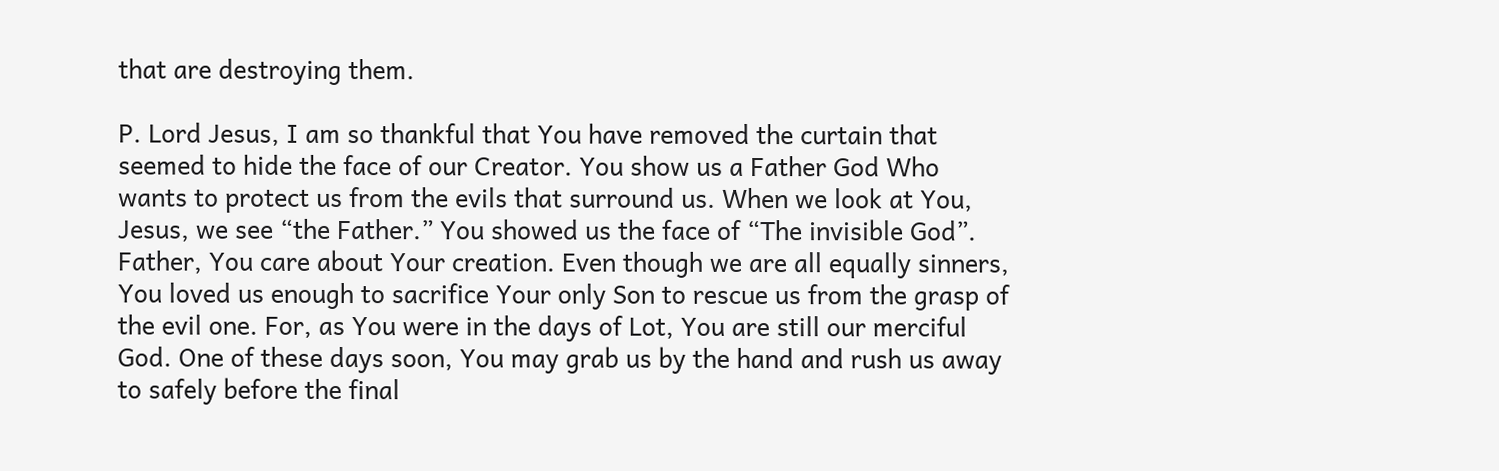that are destroying them.

P. Lord Jesus, I am so thankful that You have removed the curtain that seemed to hide the face of our Creator. You show us a Father God Who wants to protect us from the evils that surround us. When we look at You, Jesus, we see “the Father.” You showed us the face of “The invisible God”. Father, You care about Your creation. Even though we are all equally sinners, You loved us enough to sacrifice Your only Son to rescue us from the grasp of the evil one. For, as You were in the days of Lot, You are still our merciful God. One of these days soon, You may grab us by the hand and rush us away to safely before the final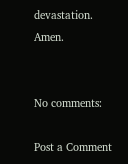devastation. Amen.


No comments:

Post a Comment